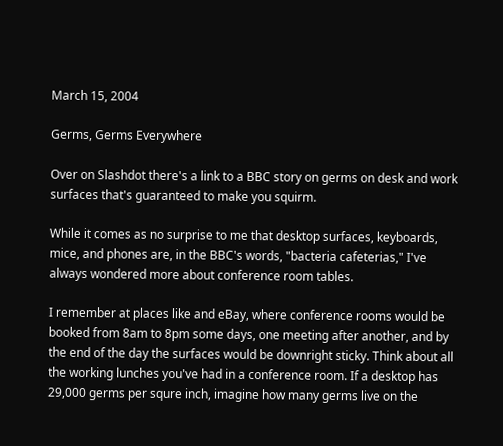March 15, 2004

Germs, Germs Everywhere

Over on Slashdot there's a link to a BBC story on germs on desk and work surfaces that's guaranteed to make you squirm.

While it comes as no surprise to me that desktop surfaces, keyboards, mice, and phones are, in the BBC's words, "bacteria cafeterias," I've always wondered more about conference room tables.

I remember at places like and eBay, where conference rooms would be booked from 8am to 8pm some days, one meeting after another, and by the end of the day the surfaces would be downright sticky. Think about all the working lunches you've had in a conference room. If a desktop has 29,000 germs per squre inch, imagine how many germs live on the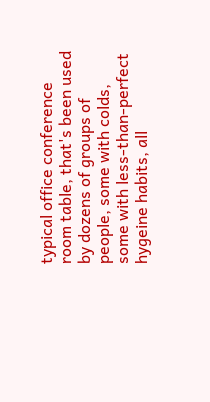typical office conference room table, that's been used by dozens of groups of people, some with colds, some with less-than-perfect hygeine habits, all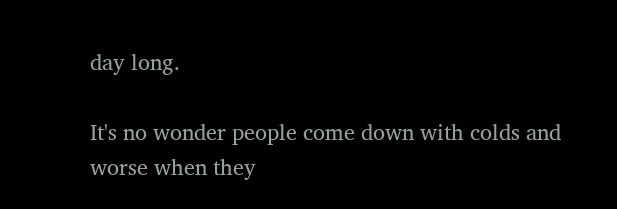day long.

It's no wonder people come down with colds and worse when they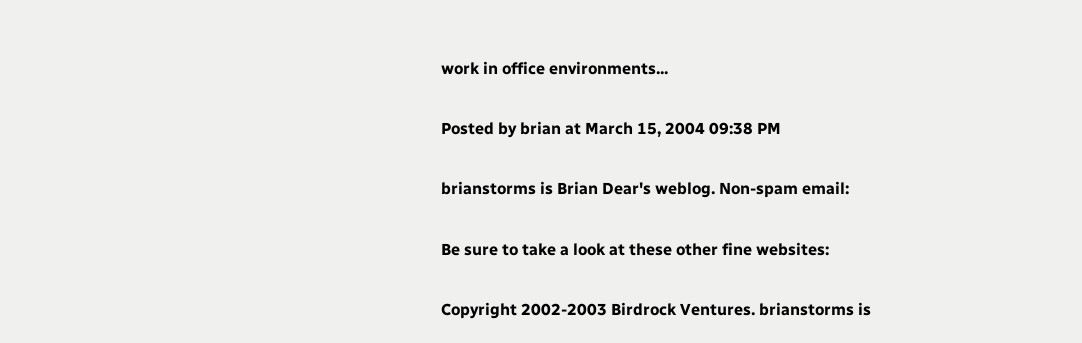work in office environments...

Posted by brian at March 15, 2004 09:38 PM

brianstorms is Brian Dear's weblog. Non-spam email:

Be sure to take a look at these other fine websites:

Copyright 2002-2003 Birdrock Ventures. brianstorms is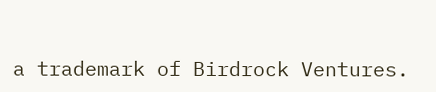a trademark of Birdrock Ventures.